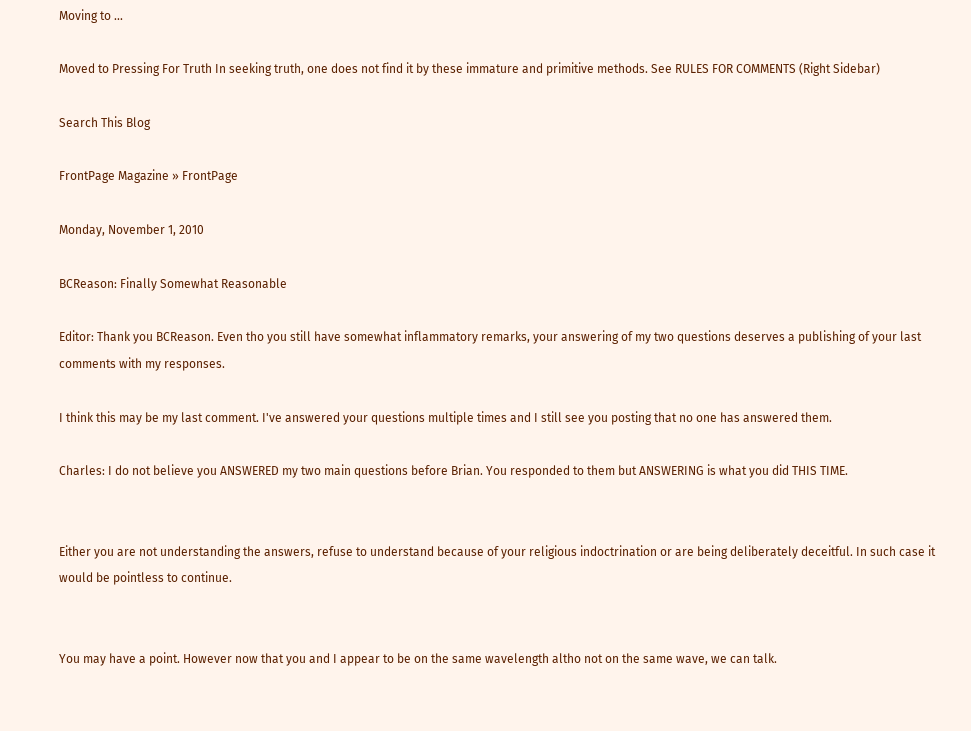Moving to ...

Moved to Pressing For Truth In seeking truth, one does not find it by these immature and primitive methods. See RULES FOR COMMENTS (Right Sidebar)

Search This Blog

FrontPage Magazine » FrontPage

Monday, November 1, 2010

BCReason: Finally Somewhat Reasonable

Editor: Thank you BCReason. Even tho you still have somewhat inflammatory remarks, your answering of my two questions deserves a publishing of your last comments with my responses.

I think this may be my last comment. I've answered your questions multiple times and I still see you posting that no one has answered them.

Charles: I do not believe you ANSWERED my two main questions before Brian. You responded to them but ANSWERING is what you did THIS TIME.


Either you are not understanding the answers, refuse to understand because of your religious indoctrination or are being deliberately deceitful. In such case it would be pointless to continue.


You may have a point. However now that you and I appear to be on the same wavelength altho not on the same wave, we can talk.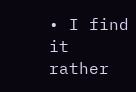• I find it rather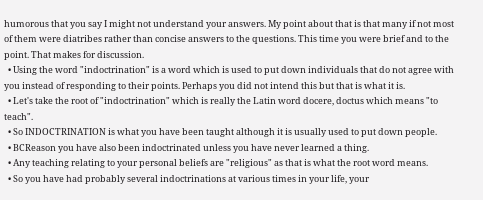humorous that you say I might not understand your answers. My point about that is that many if not most of them were diatribes rather than concise answers to the questions. This time you were brief and to the point. That makes for discussion.
  • Using the word "indoctrination" is a word which is used to put down individuals that do not agree with you instead of responding to their points. Perhaps you did not intend this but that is what it is.
  • Let's take the root of "indoctrination" which is really the Latin word docere, doctus which means "to teach".
  • So INDOCTRINATION is what you have been taught although it is usually used to put down people.
  • BCReason you have also been indoctrinated unless you have never learned a thing.
  • Any teaching relating to your personal beliefs are "religious" as that is what the root word means.
  • So you have had probably several indoctrinations at various times in your life, your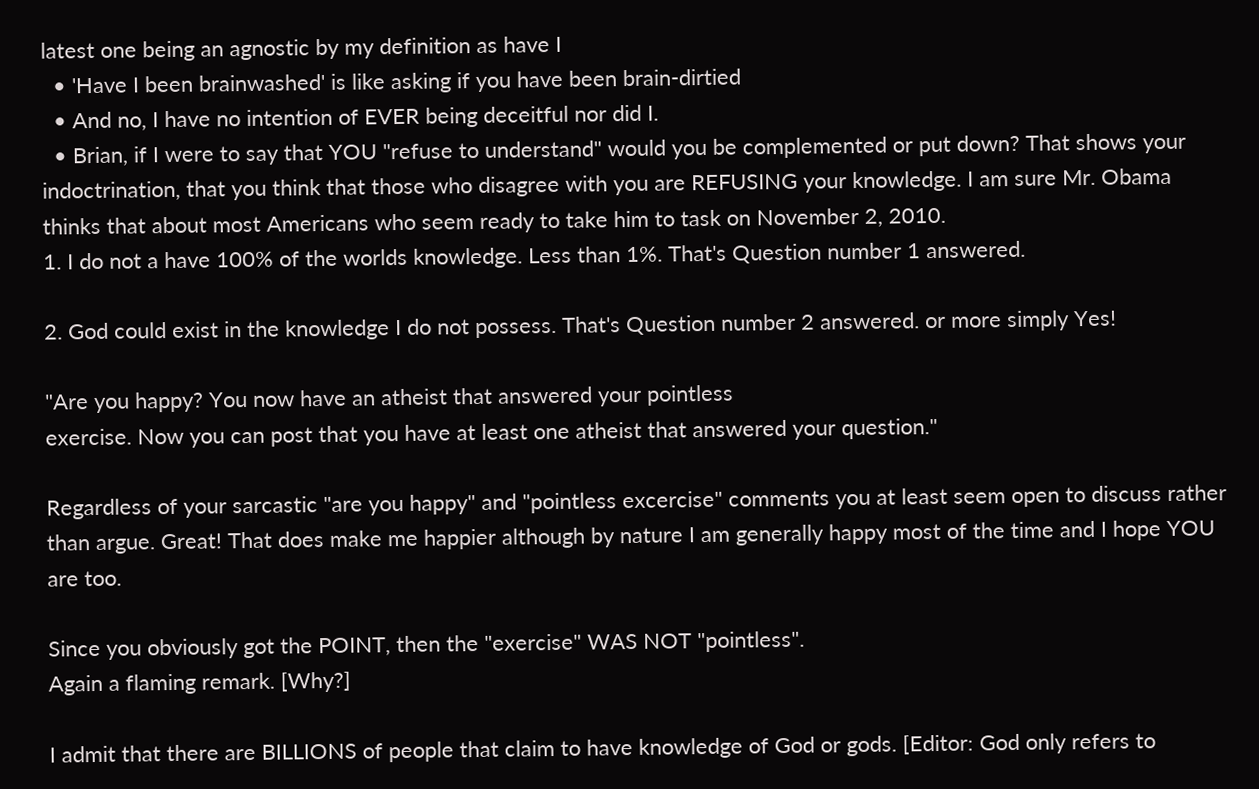latest one being an agnostic by my definition as have I
  • 'Have I been brainwashed' is like asking if you have been brain-dirtied
  • And no, I have no intention of EVER being deceitful nor did I.
  • Brian, if I were to say that YOU "refuse to understand" would you be complemented or put down? That shows your indoctrination, that you think that those who disagree with you are REFUSING your knowledge. I am sure Mr. Obama thinks that about most Americans who seem ready to take him to task on November 2, 2010.
1. I do not a have 100% of the worlds knowledge. Less than 1%. That's Question number 1 answered.

2. God could exist in the knowledge I do not possess. That's Question number 2 answered. or more simply Yes!

"Are you happy? You now have an atheist that answered your pointless
exercise. Now you can post that you have at least one atheist that answered your question."

Regardless of your sarcastic "are you happy" and "pointless excercise" comments you at least seem open to discuss rather than argue. Great! That does make me happier although by nature I am generally happy most of the time and I hope YOU are too.

Since you obviously got the POINT, then the "exercise" WAS NOT "pointless".
Again a flaming remark. [Why?]

I admit that there are BILLIONS of people that claim to have knowledge of God or gods. [Editor: God only refers to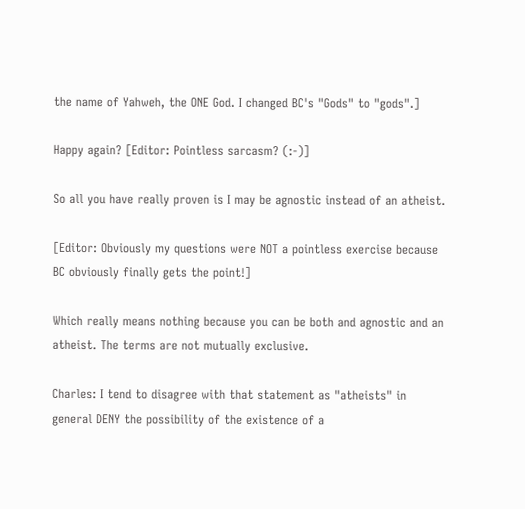the name of Yahweh, the ONE God. I changed BC's "Gods" to "gods".]

Happy again? [Editor: Pointless sarcasm? (:-)]

So all you have really proven is I may be agnostic instead of an atheist.

[Editor: Obviously my questions were NOT a pointless exercise because BC obviously finally gets the point!]

Which really means nothing because you can be both and agnostic and an atheist. The terms are not mutually exclusive.

Charles: I tend to disagree with that statement as "atheists" in general DENY the possibility of the existence of a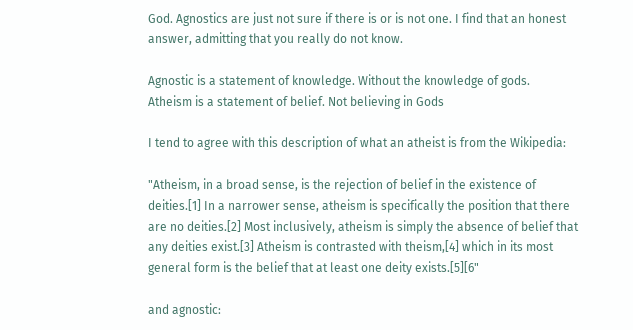God. Agnostics are just not sure if there is or is not one. I find that an honest answer, admitting that you really do not know.

Agnostic is a statement of knowledge. Without the knowledge of gods.
Atheism is a statement of belief. Not believing in Gods

I tend to agree with this description of what an atheist is from the Wikipedia:

"Atheism, in a broad sense, is the rejection of belief in the existence of deities.[1] In a narrower sense, atheism is specifically the position that there are no deities.[2] Most inclusively, atheism is simply the absence of belief that any deities exist.[3] Atheism is contrasted with theism,[4] which in its most general form is the belief that at least one deity exists.[5][6"

and agnostic: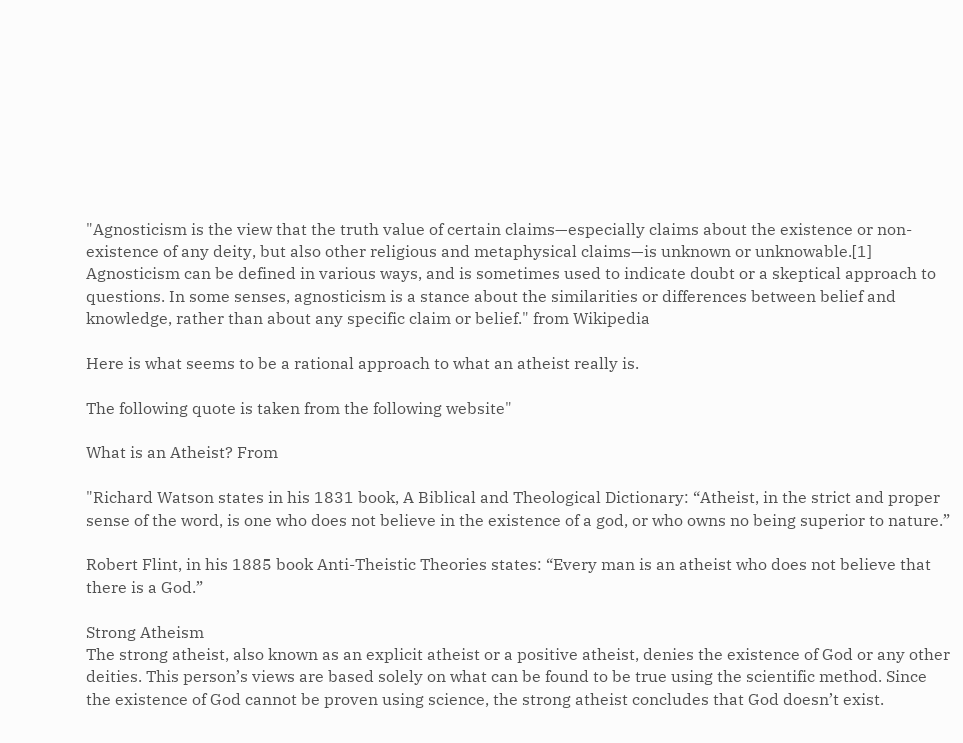"Agnosticism is the view that the truth value of certain claims—especially claims about the existence or non-existence of any deity, but also other religious and metaphysical claims—is unknown or unknowable.[1] Agnosticism can be defined in various ways, and is sometimes used to indicate doubt or a skeptical approach to questions. In some senses, agnosticism is a stance about the similarities or differences between belief and knowledge, rather than about any specific claim or belief." from Wikipedia

Here is what seems to be a rational approach to what an atheist really is.

The following quote is taken from the following website"

What is an Atheist? From

"Richard Watson states in his 1831 book, A Biblical and Theological Dictionary: “Atheist, in the strict and proper sense of the word, is one who does not believe in the existence of a god, or who owns no being superior to nature.”

Robert Flint, in his 1885 book Anti-Theistic Theories states: “Every man is an atheist who does not believe that there is a God.”

Strong Atheism
The strong atheist, also known as an explicit atheist or a positive atheist, denies the existence of God or any other deities. This person’s views are based solely on what can be found to be true using the scientific method. Since the existence of God cannot be proven using science, the strong atheist concludes that God doesn’t exist.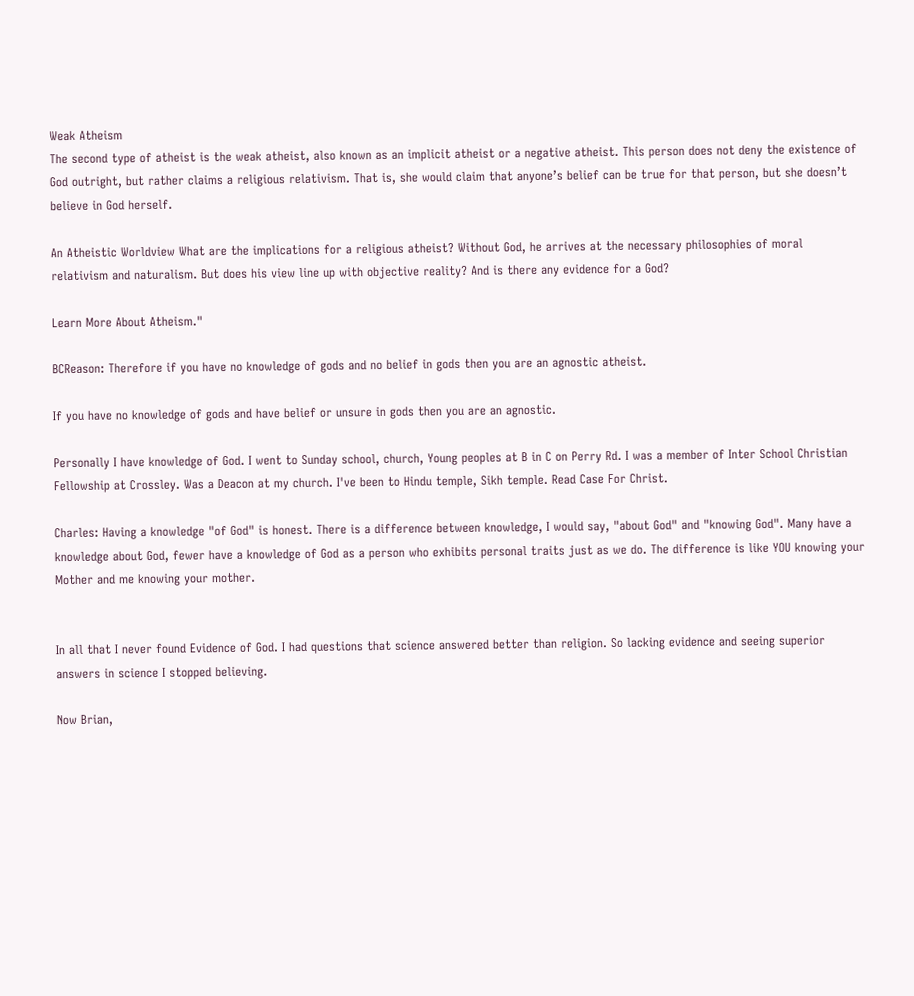Weak Atheism
The second type of atheist is the weak atheist, also known as an implicit atheist or a negative atheist. This person does not deny the existence of God outright, but rather claims a religious relativism. That is, she would claim that anyone’s belief can be true for that person, but she doesn’t believe in God herself.

An Atheistic Worldview What are the implications for a religious atheist? Without God, he arrives at the necessary philosophies of moral relativism and naturalism. But does his view line up with objective reality? And is there any evidence for a God?

Learn More About Atheism."

BCReason: Therefore if you have no knowledge of gods and no belief in gods then you are an agnostic atheist.

If you have no knowledge of gods and have belief or unsure in gods then you are an agnostic.

Personally I have knowledge of God. I went to Sunday school, church, Young peoples at B in C on Perry Rd. I was a member of Inter School Christian Fellowship at Crossley. Was a Deacon at my church. I've been to Hindu temple, Sikh temple. Read Case For Christ.

Charles: Having a knowledge "of God" is honest. There is a difference between knowledge, I would say, "about God" and "knowing God". Many have a knowledge about God, fewer have a knowledge of God as a person who exhibits personal traits just as we do. The difference is like YOU knowing your Mother and me knowing your mother.


In all that I never found Evidence of God. I had questions that science answered better than religion. So lacking evidence and seeing superior answers in science I stopped believing.

Now Brian,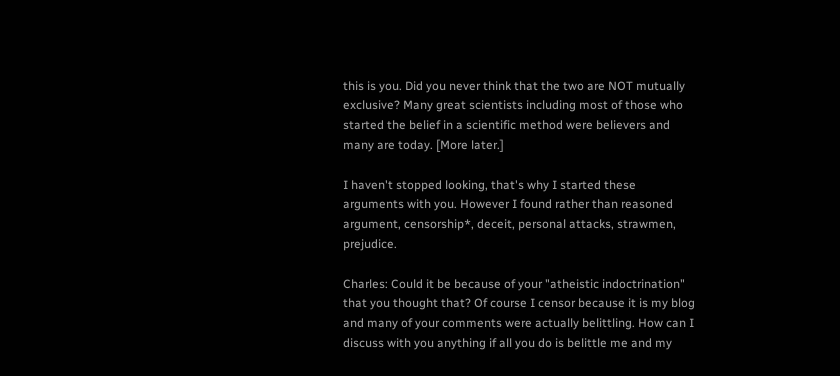this is you. Did you never think that the two are NOT mutually exclusive? Many great scientists including most of those who started the belief in a scientific method were believers and many are today. [More later.]

I haven't stopped looking, that's why I started these arguments with you. However I found rather than reasoned argument, censorship*, deceit, personal attacks, strawmen, prejudice.

Charles: Could it be because of your "atheistic indoctrination" that you thought that? Of course I censor because it is my blog and many of your comments were actually belittling. How can I discuss with you anything if all you do is belittle me and my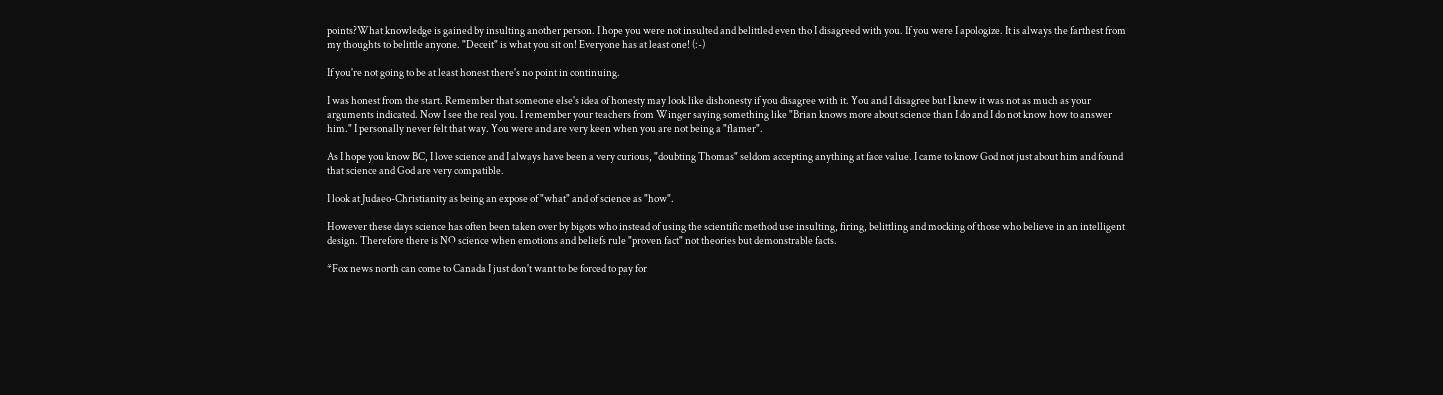points?What knowledge is gained by insulting another person. I hope you were not insulted and belittled even tho I disagreed with you. If you were I apologize. It is always the farthest from my thoughts to belittle anyone. "Deceit" is what you sit on! Everyone has at least one! (:-)

If you're not going to be at least honest there's no point in continuing.

I was honest from the start. Remember that someone else's idea of honesty may look like dishonesty if you disagree with it. You and I disagree but I knew it was not as much as your arguments indicated. Now I see the real you. I remember your teachers from Winger saying something like "Brian knows more about science than I do and I do not know how to answer him." I personally never felt that way. You were and are very keen when you are not being a "flamer".

As I hope you know BC, I love science and I always have been a very curious, "doubting Thomas" seldom accepting anything at face value. I came to know God not just about him and found that science and God are very compatible.

I look at Judaeo-Christianity as being an expose of "what" and of science as "how".

However these days science has often been taken over by bigots who instead of using the scientific method use insulting, firing, belittling and mocking of those who believe in an intelligent design. Therefore there is NO science when emotions and beliefs rule "proven fact" not theories but demonstrable facts.

*Fox news north can come to Canada I just don't want to be forced to pay for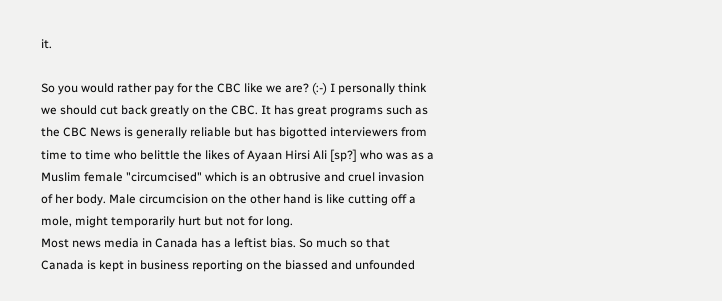it.

So you would rather pay for the CBC like we are? (:-) I personally think we should cut back greatly on the CBC. It has great programs such as the CBC News is generally reliable but has bigotted interviewers from time to time who belittle the likes of Ayaan Hirsi Ali [sp?] who was as a Muslim female "circumcised" which is an obtrusive and cruel invasion of her body. Male circumcision on the other hand is like cutting off a mole, might temporarily hurt but not for long.
Most news media in Canada has a leftist bias. So much so that Canada is kept in business reporting on the biassed and unfounded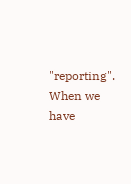"reporting". When we have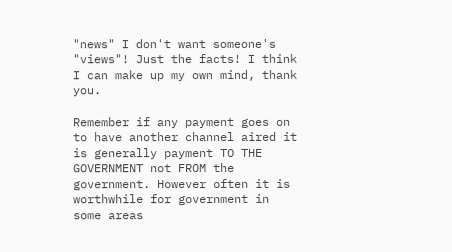"news" I don't want someone's "views"! Just the facts! I think I can make up my own mind, thank you.

Remember if any payment goes on to have another channel aired it is generally payment TO THE GOVERNMENT not FROM the government. However often it is worthwhile for government in some areas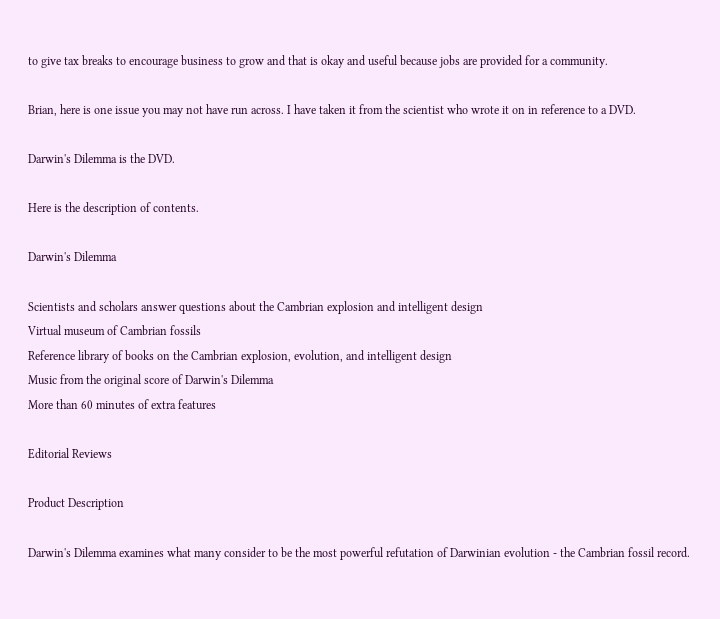to give tax breaks to encourage business to grow and that is okay and useful because jobs are provided for a community.

Brian, here is one issue you may not have run across. I have taken it from the scientist who wrote it on in reference to a DVD.

Darwin's Dilemma is the DVD.

Here is the description of contents.

Darwin's Dilemma

Scientists and scholars answer questions about the Cambrian explosion and intelligent design
Virtual museum of Cambrian fossils
Reference library of books on the Cambrian explosion, evolution, and intelligent design
Music from the original score of Darwin's Dilemma
More than 60 minutes of extra features

Editorial Reviews

Product Description

Darwin's Dilemma examines what many consider to be the most powerful refutation of Darwinian evolution - the Cambrian fossil record.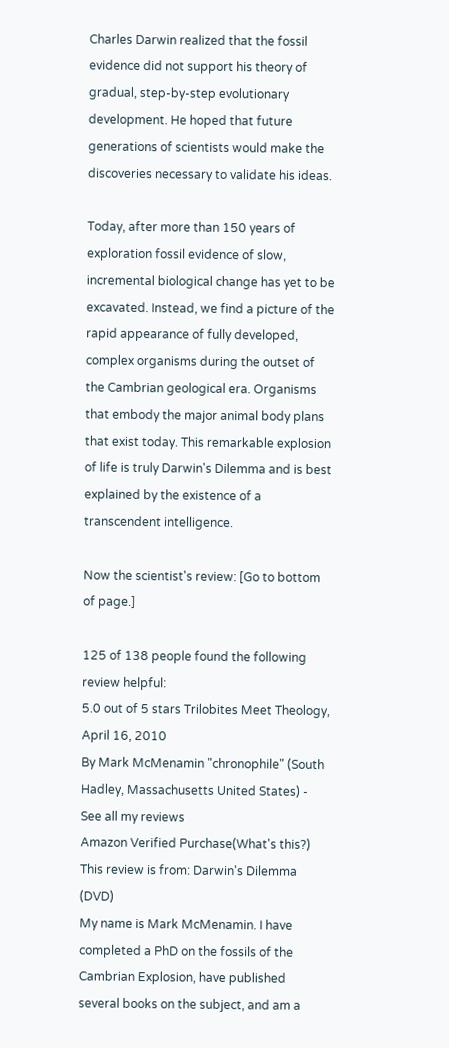Charles Darwin realized that the fossil evidence did not support his theory of gradual, step-by-step evolutionary development. He hoped that future generations of scientists would make the discoveries necessary to validate his ideas.

Today, after more than 150 years of exploration fossil evidence of slow, incremental biological change has yet to be excavated. Instead, we find a picture of the rapid appearance of fully developed, complex organisms during the outset of the Cambrian geological era. Organisms that embody the major animal body plans that exist today. This remarkable explosion of life is truly Darwin's Dilemma and is best explained by the existence of a transcendent intelligence.

Now the scientist's review: [Go to bottom of page.]

125 of 138 people found the following review helpful:
5.0 out of 5 stars Trilobites Meet Theology, April 16, 2010
By Mark McMenamin "chronophile" (South Hadley, Massachusetts United States) - See all my reviews
Amazon Verified Purchase(What's this?)
This review is from: Darwin's Dilemma (DVD)
My name is Mark McMenamin. I have completed a PhD on the fossils of the Cambrian Explosion, have published several books on the subject, and am a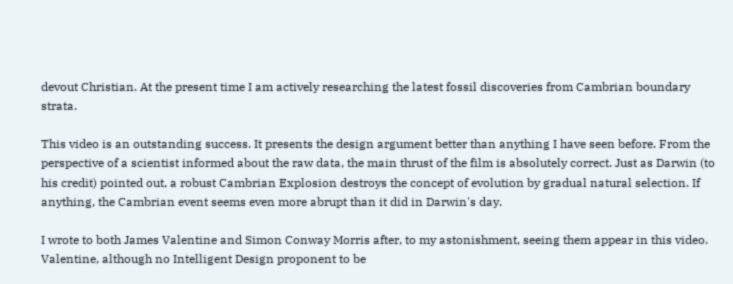devout Christian. At the present time I am actively researching the latest fossil discoveries from Cambrian boundary strata.

This video is an outstanding success. It presents the design argument better than anything I have seen before. From the perspective of a scientist informed about the raw data, the main thrust of the film is absolutely correct. Just as Darwin (to his credit) pointed out, a robust Cambrian Explosion destroys the concept of evolution by gradual natural selection. If anything, the Cambrian event seems even more abrupt than it did in Darwin's day.

I wrote to both James Valentine and Simon Conway Morris after, to my astonishment, seeing them appear in this video. Valentine, although no Intelligent Design proponent to be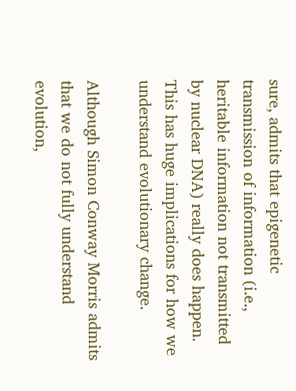sure, admits that epigenetic transmission of information (i.e., heritable information not transmitted by nuclear DNA) really does happen. This has huge implications for how we understand evolutionary change.

Although Simon Conway Morris admits that we do not fully understand evolution,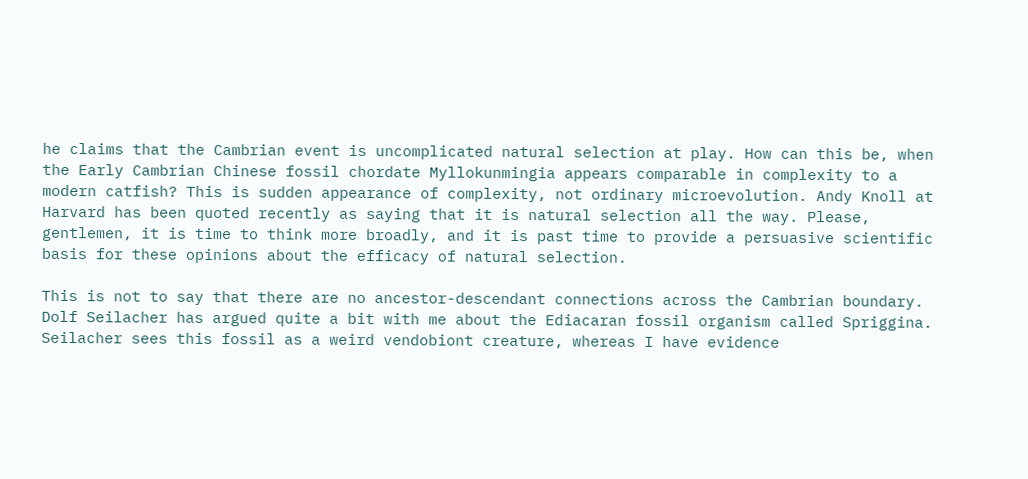he claims that the Cambrian event is uncomplicated natural selection at play. How can this be, when the Early Cambrian Chinese fossil chordate Myllokunmingia appears comparable in complexity to a modern catfish? This is sudden appearance of complexity, not ordinary microevolution. Andy Knoll at Harvard has been quoted recently as saying that it is natural selection all the way. Please, gentlemen, it is time to think more broadly, and it is past time to provide a persuasive scientific basis for these opinions about the efficacy of natural selection.

This is not to say that there are no ancestor-descendant connections across the Cambrian boundary. Dolf Seilacher has argued quite a bit with me about the Ediacaran fossil organism called Spriggina. Seilacher sees this fossil as a weird vendobiont creature, whereas I have evidence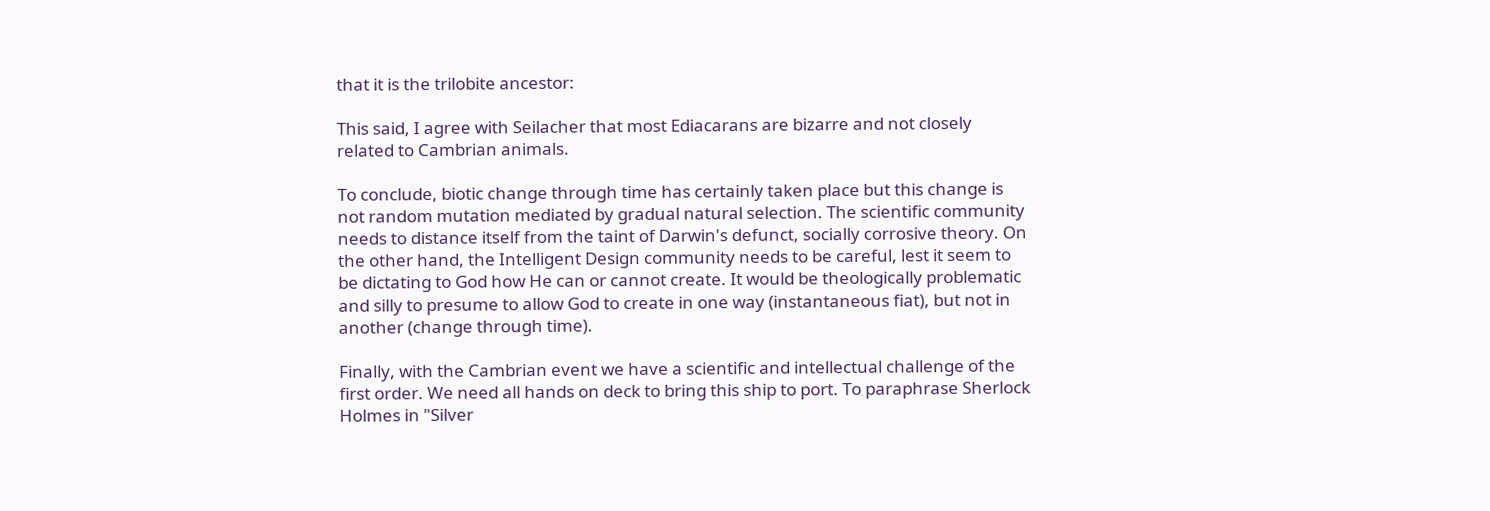that it is the trilobite ancestor:

This said, I agree with Seilacher that most Ediacarans are bizarre and not closely related to Cambrian animals.

To conclude, biotic change through time has certainly taken place but this change is not random mutation mediated by gradual natural selection. The scientific community needs to distance itself from the taint of Darwin's defunct, socially corrosive theory. On the other hand, the Intelligent Design community needs to be careful, lest it seem to be dictating to God how He can or cannot create. It would be theologically problematic and silly to presume to allow God to create in one way (instantaneous fiat), but not in another (change through time).

Finally, with the Cambrian event we have a scientific and intellectual challenge of the first order. We need all hands on deck to bring this ship to port. To paraphrase Sherlock Holmes in "Silver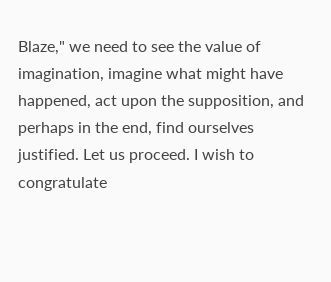Blaze," we need to see the value of imagination, imagine what might have happened, act upon the supposition, and perhaps in the end, find ourselves justified. Let us proceed. I wish to congratulate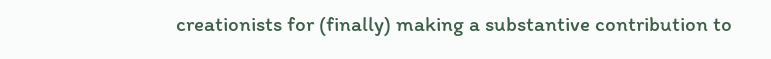creationists for (finally) making a substantive contribution to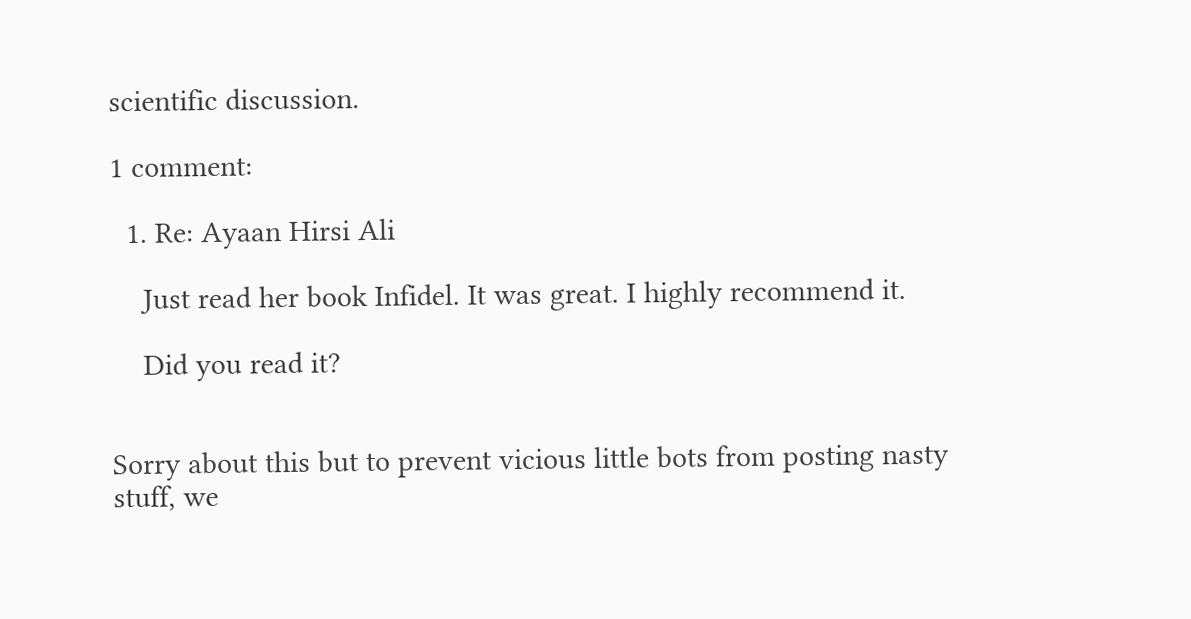scientific discussion.

1 comment:

  1. Re: Ayaan Hirsi Ali

    Just read her book Infidel. It was great. I highly recommend it.

    Did you read it?


Sorry about this but to prevent vicious little bots from posting nasty stuff, we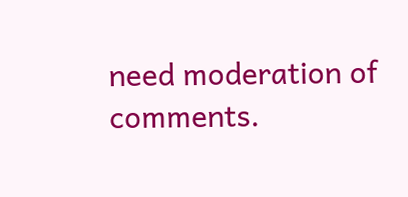need moderation of comments.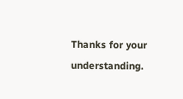Thanks for your understanding.